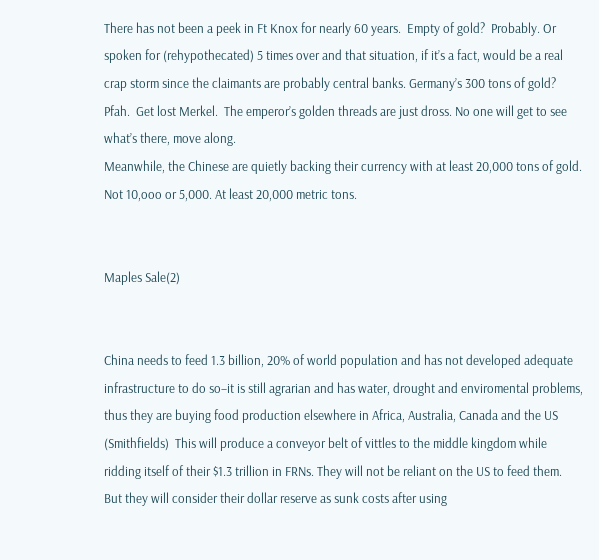There has not been a peek in Ft Knox for nearly 60 years.  Empty of gold?  Probably. Or spoken for (rehypothecated) 5 times over and that situation, if it’s a fact, would be a real crap storm since the claimants are probably central banks. Germany’s 300 tons of gold? Pfah.  Get lost Merkel.  The emperor’s golden threads are just dross. No one will get to see what’s there, move along.
Meanwhile, the Chinese are quietly backing their currency with at least 20,000 tons of gold.  Not 10,ooo or 5,000. At least 20,000 metric tons.


Maples Sale(2)


China needs to feed 1.3 billion, 20% of world population and has not developed adequate infrastructure to do so–it is still agrarian and has water, drought and enviromental problems, thus they are buying food production elsewhere in Africa, Australia, Canada and the US (Smithfields)  This will produce a conveyor belt of vittles to the middle kingdom while ridding itself of their $1.3 trillion in FRNs. They will not be reliant on the US to feed them.
But they will consider their dollar reserve as sunk costs after using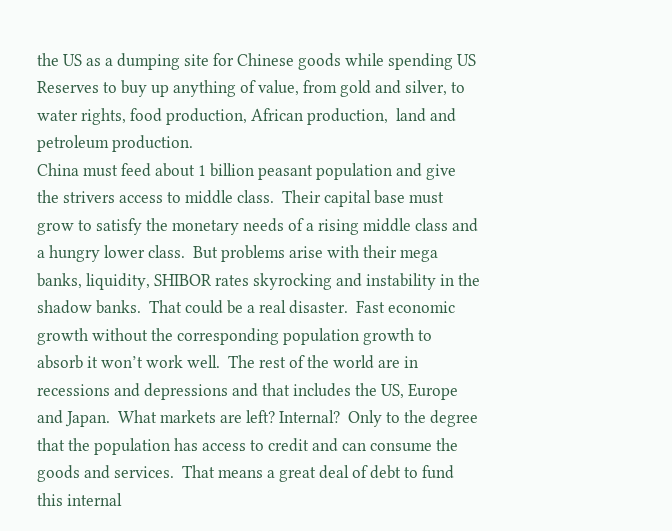the US as a dumping site for Chinese goods while spending US Reserves to buy up anything of value, from gold and silver, to water rights, food production, African production,  land and petroleum production.
China must feed about 1 billion peasant population and give the strivers access to middle class.  Their capital base must grow to satisfy the monetary needs of a rising middle class and a hungry lower class.  But problems arise with their mega banks, liquidity, SHIBOR rates skyrocking and instability in the shadow banks.  That could be a real disaster.  Fast economic growth without the corresponding population growth to absorb it won’t work well.  The rest of the world are in recessions and depressions and that includes the US, Europe and Japan.  What markets are left? Internal?  Only to the degree that the population has access to credit and can consume the goods and services.  That means a great deal of debt to fund this internal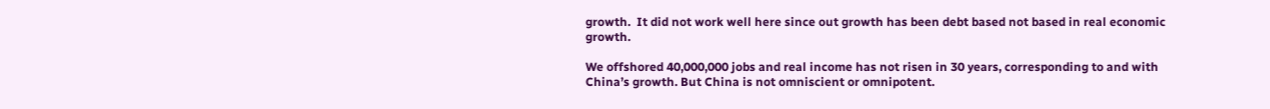growth.  It did not work well here since out growth has been debt based not based in real economic growth.

We offshored 40,000,000 jobs and real income has not risen in 30 years, corresponding to and with China’s growth. But China is not omniscient or omnipotent.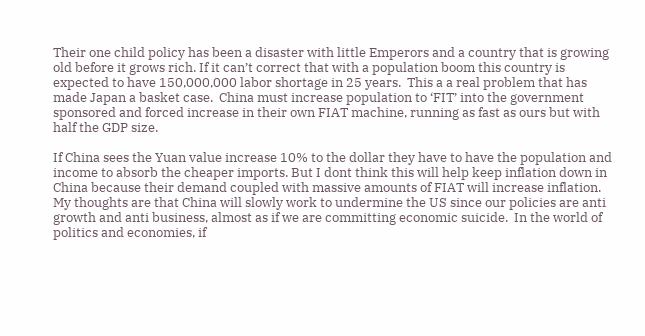Their one child policy has been a disaster with little Emperors and a country that is growing old before it grows rich. If it can’t correct that with a population boom this country is expected to have 150,000,000 labor shortage in 25 years.  This a a real problem that has made Japan a basket case.  China must increase population to ‘FIT’ into the government sponsored and forced increase in their own FIAT machine, running as fast as ours but with half the GDP size.

If China sees the Yuan value increase 10% to the dollar they have to have the population and income to absorb the cheaper imports. But I dont think this will help keep inflation down in China because their demand coupled with massive amounts of FIAT will increase inflation.  My thoughts are that China will slowly work to undermine the US since our policies are anti growth and anti business, almost as if we are committing economic suicide.  In the world of politics and economies, if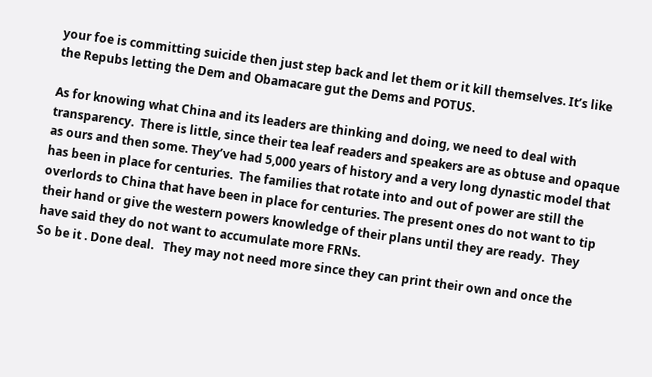your foe is committing suicide then just step back and let them or it kill themselves. It’s like the Repubs letting the Dem and Obamacare gut the Dems and POTUS.

As for knowing what China and its leaders are thinking and doing, we need to deal with transparency.  There is little, since their tea leaf readers and speakers are as obtuse and opaque as ours and then some. They’ve had 5,000 years of history and a very long dynastic model that has been in place for centuries.  The families that rotate into and out of power are still the overlords to China that have been in place for centuries. The present ones do not want to tip their hand or give the western powers knowledge of their plans until they are ready.  They have said they do not want to accumulate more FRNs.
So be it . Done deal.   They may not need more since they can print their own and once the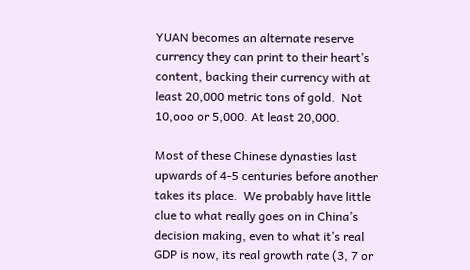YUAN becomes an alternate reserve currency they can print to their heart’s content, backing their currency with at least 20,000 metric tons of gold.  Not 10,ooo or 5,000. At least 20,000.

Most of these Chinese dynasties last upwards of 4-5 centuries before another takes its place.  We probably have little clue to what really goes on in China’s decision making, even to what it’s real GDP is now, its real growth rate (3, 7 or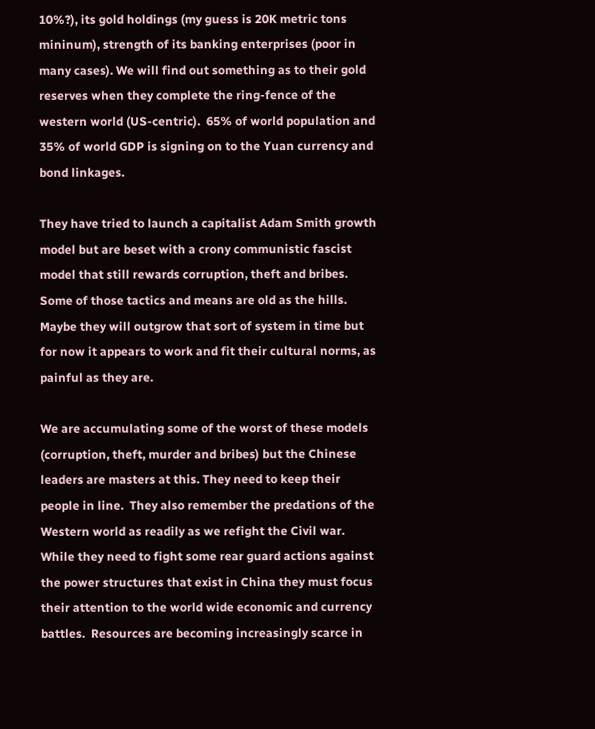10%?), its gold holdings (my guess is 20K metric tons mininum), strength of its banking enterprises (poor in many cases). We will find out something as to their gold reserves when they complete the ring-fence of the western world (US-centric).  65% of world population and 35% of world GDP is signing on to the Yuan currency and bond linkages.

They have tried to launch a capitalist Adam Smith growth model but are beset with a crony communistic fascist model that still rewards corruption, theft and bribes.  Some of those tactics and means are old as the hills. Maybe they will outgrow that sort of system in time but for now it appears to work and fit their cultural norms, as painful as they are.

We are accumulating some of the worst of these models (corruption, theft, murder and bribes) but the Chinese leaders are masters at this. They need to keep their people in line.  They also remember the predations of the Western world as readily as we refight the Civil war. While they need to fight some rear guard actions against the power structures that exist in China they must focus their attention to the world wide economic and currency battles.  Resources are becoming increasingly scarce in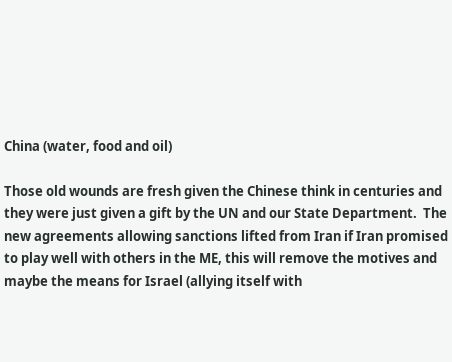China (water, food and oil)

Those old wounds are fresh given the Chinese think in centuries and they were just given a gift by the UN and our State Department.  The new agreements allowing sanctions lifted from Iran if Iran promised to play well with others in the ME, this will remove the motives and maybe the means for Israel (allying itself with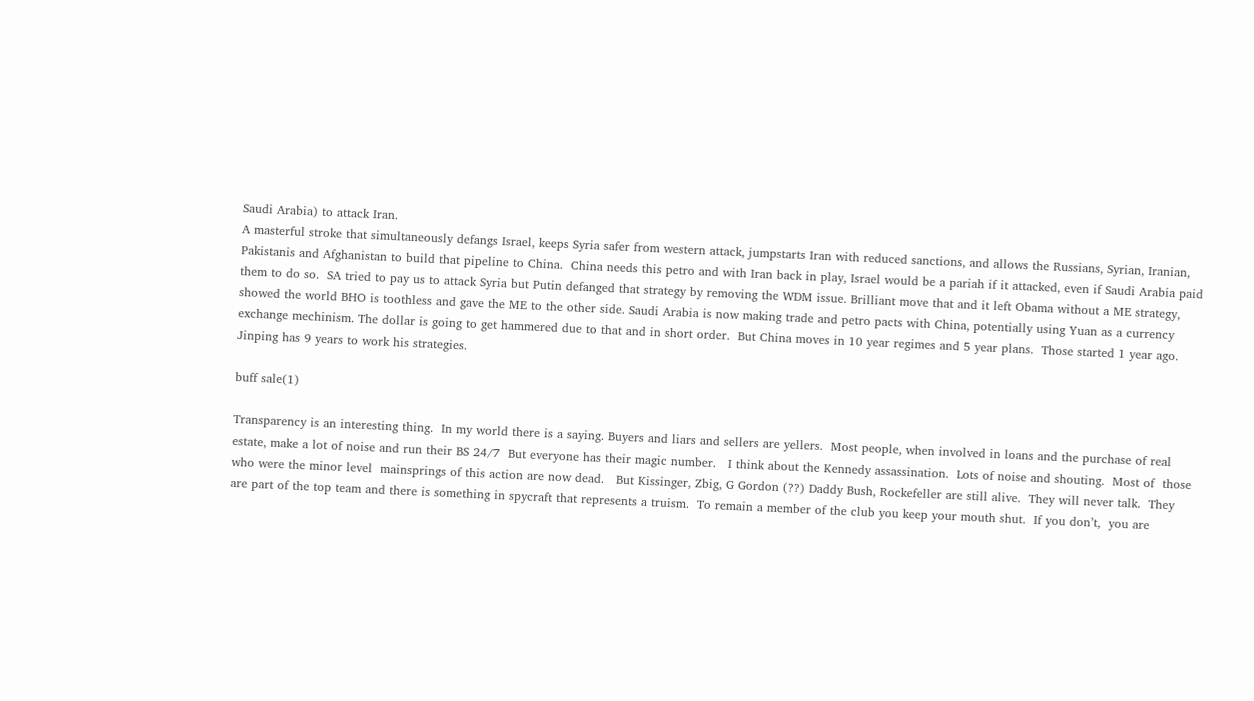Saudi Arabia) to attack Iran.
A masterful stroke that simultaneously defangs Israel, keeps Syria safer from western attack, jumpstarts Iran with reduced sanctions, and allows the Russians, Syrian, Iranian, Pakistanis and Afghanistan to build that pipeline to China.  China needs this petro and with Iran back in play, Israel would be a pariah if it attacked, even if Saudi Arabia paid them to do so.  SA tried to pay us to attack Syria but Putin defanged that strategy by removing the WDM issue. Brilliant move that and it left Obama without a ME strategy, showed the world BHO is toothless and gave the ME to the other side. Saudi Arabia is now making trade and petro pacts with China, potentially using Yuan as a currency exchange mechinism. The dollar is going to get hammered due to that and in short order.  But China moves in 10 year regimes and 5 year plans.  Those started 1 year ago. Jinping has 9 years to work his strategies.

buff sale(1)

Transparency is an interesting thing.  In my world there is a saying. Buyers and liars and sellers are yellers.  Most people, when involved in loans and the purchase of real estate, make a lot of noise and run their BS 24/7  But everyone has their magic number.   I think about the Kennedy assassination.  Lots of noise and shouting.  Most of  those who were the minor level  mainsprings of this action are now dead.   But Kissinger, Zbig, G Gordon (??) Daddy Bush, Rockefeller are still alive.  They will never talk.  They are part of the top team and there is something in spycraft that represents a truism.  To remain a member of the club you keep your mouth shut.  If you don’t,  you are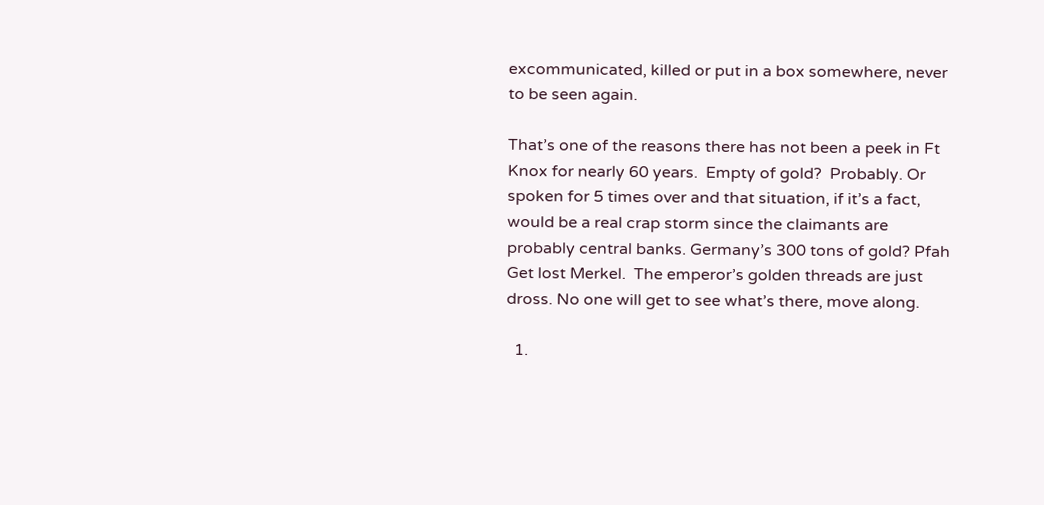excommunicated, killed or put in a box somewhere, never to be seen again.

That’s one of the reasons there has not been a peek in Ft Knox for nearly 60 years.  Empty of gold?  Probably. Or spoken for 5 times over and that situation, if it’s a fact, would be a real crap storm since the claimants are probably central banks. Germany’s 300 tons of gold? Pfah  Get lost Merkel.  The emperor’s golden threads are just dross. No one will get to see what’s there, move along.

  1.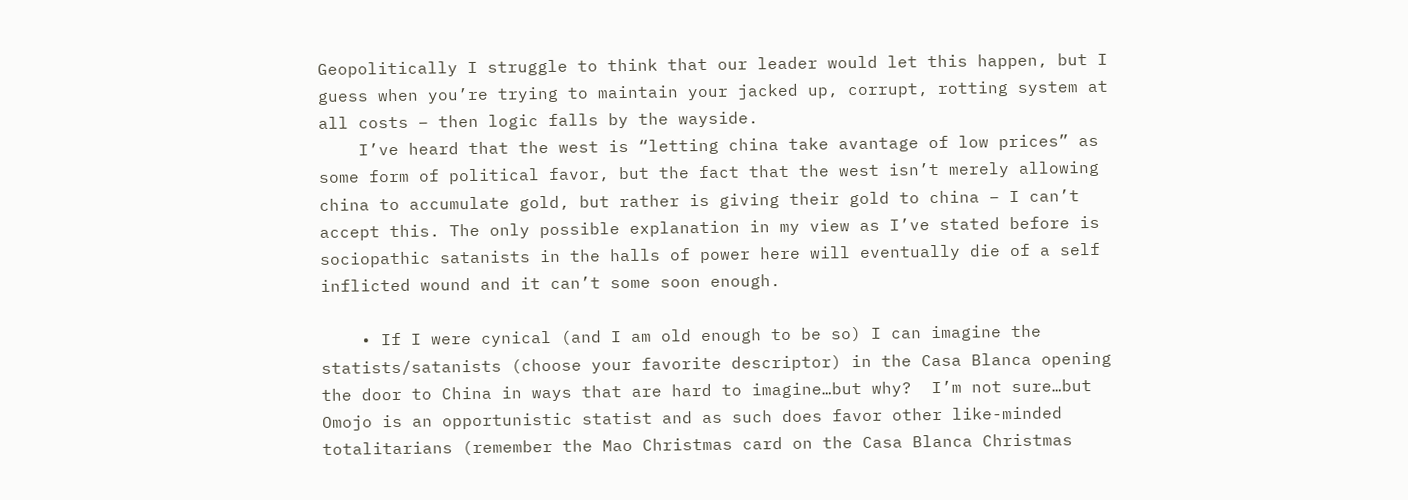Geopolitically I struggle to think that our leader would let this happen, but I guess when you’re trying to maintain your jacked up, corrupt, rotting system at all costs – then logic falls by the wayside.
    I’ve heard that the west is “letting china take avantage of low prices” as some form of political favor, but the fact that the west isn’t merely allowing china to accumulate gold, but rather is giving their gold to china – I can’t accept this. The only possible explanation in my view as I’ve stated before is sociopathic satanists in the halls of power here will eventually die of a self inflicted wound and it can’t some soon enough.

    • If I were cynical (and I am old enough to be so) I can imagine the statists/satanists (choose your favorite descriptor) in the Casa Blanca opening the door to China in ways that are hard to imagine…but why?  I’m not sure…but Omojo is an opportunistic statist and as such does favor other like-minded totalitarians (remember the Mao Christmas card on the Casa Blanca Christmas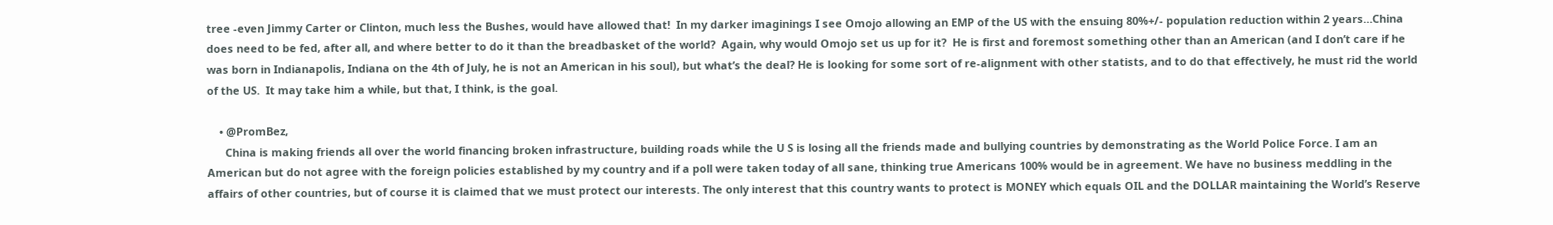tree -even Jimmy Carter or Clinton, much less the Bushes, would have allowed that!  In my darker imaginings I see Omojo allowing an EMP of the US with the ensuing 80%+/- population reduction within 2 years…China does need to be fed, after all, and where better to do it than the breadbasket of the world?  Again, why would Omojo set us up for it?  He is first and foremost something other than an American (and I don’t care if he was born in Indianapolis, Indiana on the 4th of July, he is not an American in his soul), but what’s the deal? He is looking for some sort of re-alignment with other statists, and to do that effectively, he must rid the world of the US.  It may take him a while, but that, I think, is the goal.

    • @PromBez,
      China is making friends all over the world financing broken infrastructure, building roads while the U S is losing all the friends made and bullying countries by demonstrating as the World Police Force. I am an American but do not agree with the foreign policies established by my country and if a poll were taken today of all sane, thinking true Americans 100% would be in agreement. We have no business meddling in the affairs of other countries, but of course it is claimed that we must protect our interests. The only interest that this country wants to protect is MONEY which equals OIL and the DOLLAR maintaining the World’s Reserve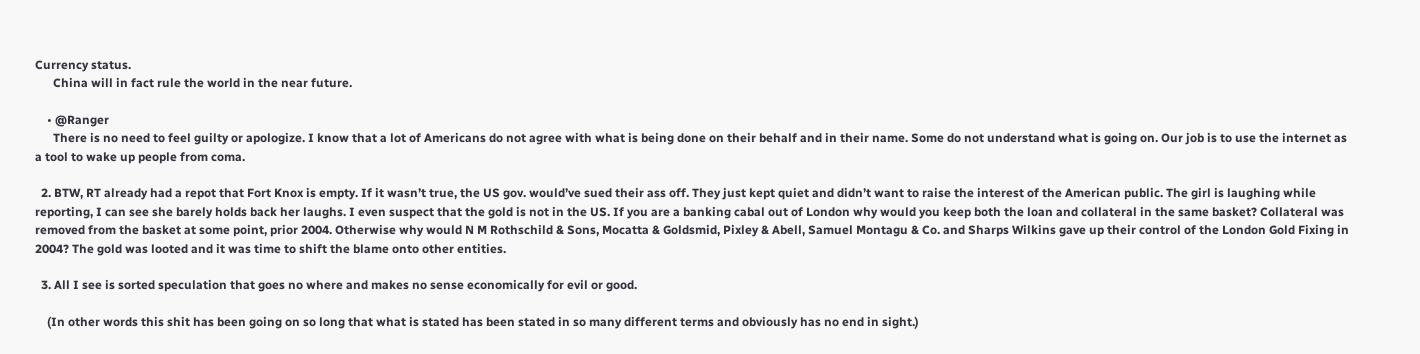Currency status.
      China will in fact rule the world in the near future.

    • @Ranger
      There is no need to feel guilty or apologize. I know that a lot of Americans do not agree with what is being done on their behalf and in their name. Some do not understand what is going on. Our job is to use the internet as a tool to wake up people from coma.

  2. BTW, RT already had a repot that Fort Knox is empty. If it wasn’t true, the US gov. would’ve sued their ass off. They just kept quiet and didn’t want to raise the interest of the American public. The girl is laughing while reporting, I can see she barely holds back her laughs. I even suspect that the gold is not in the US. If you are a banking cabal out of London why would you keep both the loan and collateral in the same basket? Collateral was removed from the basket at some point, prior 2004. Otherwise why would N M Rothschild & Sons, Mocatta & Goldsmid, Pixley & Abell, Samuel Montagu & Co. and Sharps Wilkins gave up their control of the London Gold Fixing in 2004? The gold was looted and it was time to shift the blame onto other entities.

  3. All I see is sorted speculation that goes no where and makes no sense economically for evil or good.

    (In other words this shit has been going on so long that what is stated has been stated in so many different terms and obviously has no end in sight.)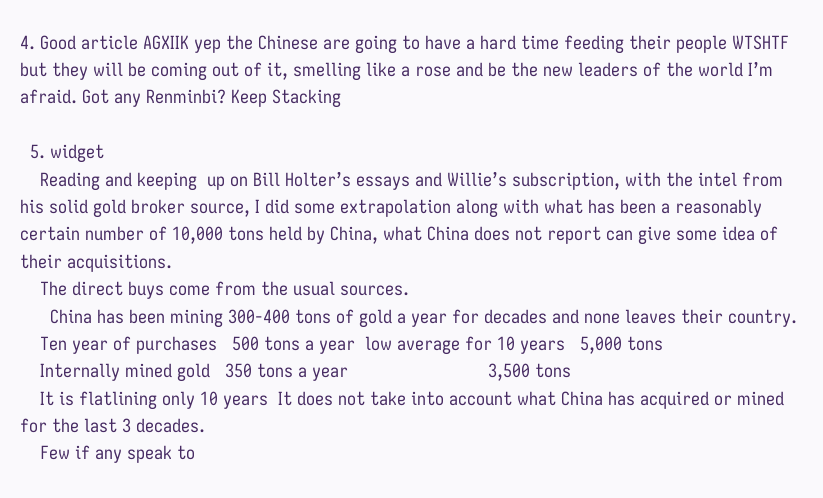4. Good article AGXIIK yep the Chinese are going to have a hard time feeding their people WTSHTF but they will be coming out of it, smelling like a rose and be the new leaders of the world I’m afraid. Got any Renminbi? Keep Stacking

  5. widget
    Reading and keeping  up on Bill Holter’s essays and Willie’s subscription, with the intel from his solid gold broker source, I did some extrapolation along with what has been a reasonably certain number of 10,000 tons held by China, what China does not report can give some idea of their acquisitions.
    The direct buys come from the usual sources.
      China has been mining 300-400 tons of gold a year for decades and none leaves their country.
    Ten year of purchases   500 tons a year  low average for 10 years   5,000 tons
    Internally mined gold   350 tons a year                            3,500 tons
    It is flatlining only 10 years  It does not take into account what China has acquired or mined for the last 3 decades.
    Few if any speak to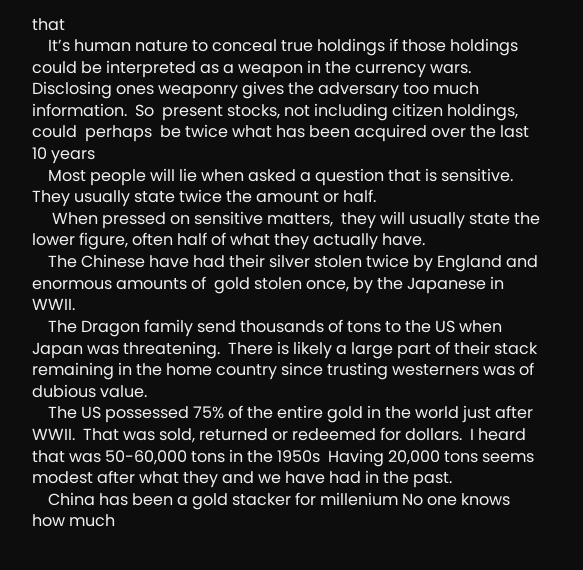that
    It’s human nature to conceal true holdings if those holdings could be interpreted as a weapon in the currency wars.  Disclosing ones weaponry gives the adversary too much information.  So  present stocks, not including citizen holdings, could  perhaps  be twice what has been acquired over the last 10 years
    Most people will lie when asked a question that is sensitive. They usually state twice the amount or half.
     When pressed on sensitive matters,  they will usually state the lower figure, often half of what they actually have.
    The Chinese have had their silver stolen twice by England and enormous amounts of  gold stolen once, by the Japanese in WWII.
    The Dragon family send thousands of tons to the US when Japan was threatening.  There is likely a large part of their stack remaining in the home country since trusting westerners was of dubious value.
    The US possessed 75% of the entire gold in the world just after WWII.  That was sold, returned or redeemed for dollars.  I heard that was 50-60,000 tons in the 1950s  Having 20,000 tons seems modest after what they and we have had in the past.
    China has been a gold stacker for millenium No one knows how much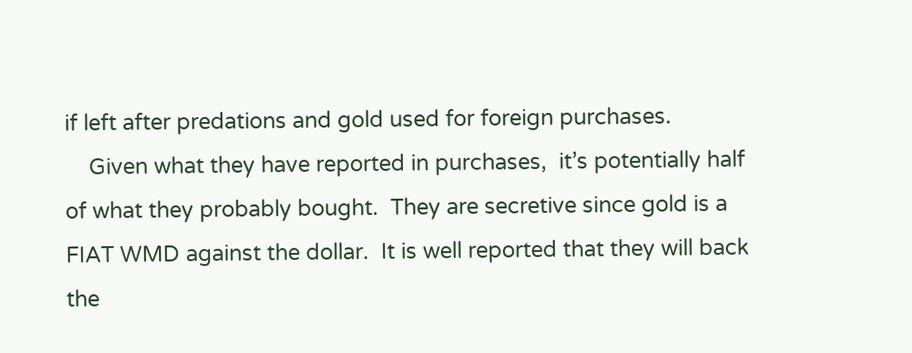if left after predations and gold used for foreign purchases.
    Given what they have reported in purchases,  it’s potentially half of what they probably bought.  They are secretive since gold is a FIAT WMD against the dollar.  It is well reported that they will back the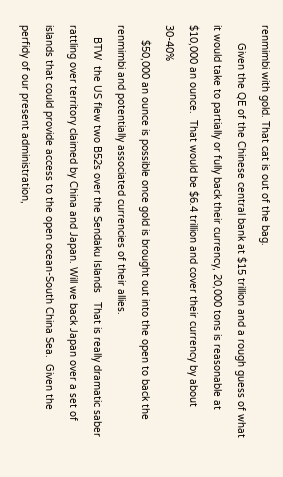renmimbi with gold. That cat is out of the bag.
      Given the QE of the Chinese central bank at $15 trillion and a rough guess of what it would take to partially or fully back their currency, 20,000 tons is reasonable at $10,000 an ounce.  That would be $6.4 trillion and cover their currency by about 30-40%
     $50,000 an ounce is possible once gold is brought out into the open to back the renmimbi and potentially associated currencies of their allies.
    BTW  the US flew two B52s over the Sendaku Islands   That is really dramatic saber rattling over territory claimed by China and Japan. Will we back Japan over a set of islands that could provide access to the open ocean-South China Sea.  Given the perfidy of our present administration,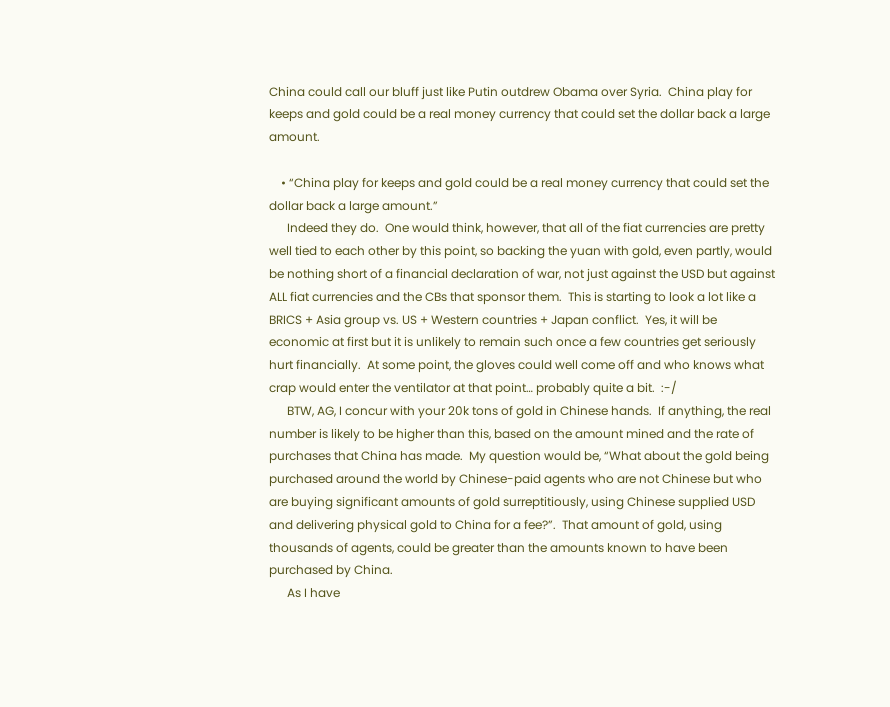China could call our bluff just like Putin outdrew Obama over Syria.  China play for keeps and gold could be a real money currency that could set the dollar back a large amount.

    • “China play for keeps and gold could be a real money currency that could set the dollar back a large amount.”
      Indeed they do.  One would think, however, that all of the fiat currencies are pretty well tied to each other by this point, so backing the yuan with gold, even partly, would be nothing short of a financial declaration of war, not just against the USD but against ALL fiat currencies and the CBs that sponsor them.  This is starting to look a lot like a BRICS + Asia group vs. US + Western countries + Japan conflict.  Yes, it will be economic at first but it is unlikely to remain such once a few countries get seriously hurt financially.  At some point, the gloves could well come off and who knows what crap would enter the ventilator at that point… probably quite a bit.  :-/
      BTW, AG, I concur with your 20k tons of gold in Chinese hands.  If anything, the real number is likely to be higher than this, based on the amount mined and the rate of purchases that China has made.  My question would be, “What about the gold being purchased around the world by Chinese-paid agents who are not Chinese but who are buying significant amounts of gold surreptitiously, using Chinese supplied USD and delivering physical gold to China for a fee?”.  That amount of gold, using thousands of agents, could be greater than the amounts known to have been purchased by China.
      As I have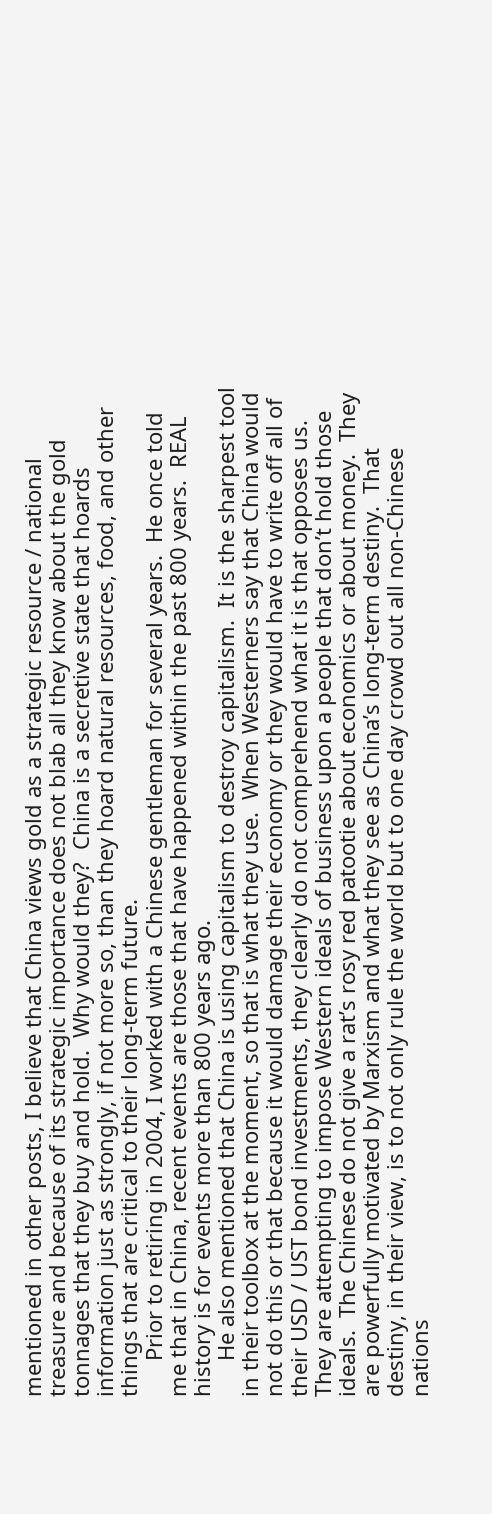mentioned in other posts, I believe that China views gold as a strategic resource / national treasure and because of its strategic importance does not blab all they know about the gold tonnages that they buy and hold.  Why would they?  China is a secretive state that hoards information just as strongly, if not more so, than they hoard natural resources, food, and other things that are critical to their long-term future.
      Prior to retiring in 2004, I worked with a Chinese gentleman for several years.  He once told me that in China, recent events are those that have happened within the past 800 years.  REAL history is for events more than 800 years ago.
      He also mentioned that China is using capitalism to destroy capitalism.  It is the sharpest tool in their toolbox at the moment, so that is what they use.  When Westerners say that China would not do this or that because it would damage their economy or they would have to write off all of their USD / UST bond investments, they clearly do not comprehend what it is that opposes us.  They are attempting to impose Western ideals of business upon a people that don’t hold those ideals.  The Chinese do not give a rat’s rosy red patootie about economics or about money.  They are powerfully motivated by Marxism and what they see as China’s long-term destiny.  That destiny, in their view, is to not only rule the world but to one day crowd out all non-Chinese nations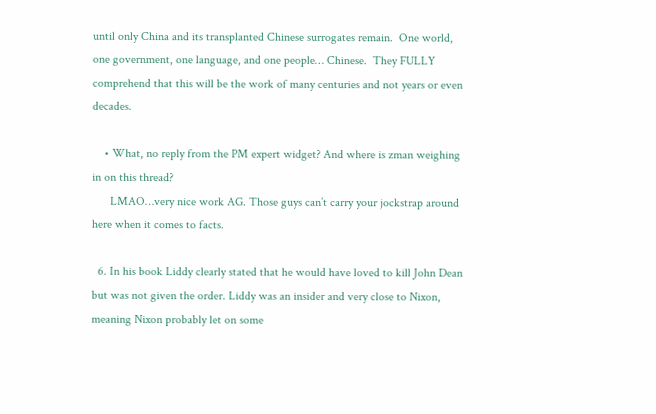until only China and its transplanted Chinese surrogates remain.  One world, one government, one language, and one people… Chinese.  They FULLY comprehend that this will be the work of many centuries and not years or even decades.

    • What, no reply from the PM expert widget? And where is zman weighing in on this thread?
      LMAO…very nice work AG. Those guys can’t carry your jockstrap around here when it comes to facts.

  6. In his book Liddy clearly stated that he would have loved to kill John Dean but was not given the order. Liddy was an insider and very close to Nixon, meaning Nixon probably let on some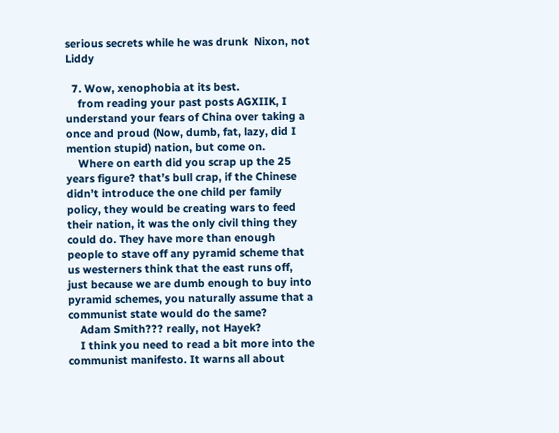serious secrets while he was drunk  Nixon, not Liddy

  7. Wow, xenophobia at its best.
    from reading your past posts AGXIIK, I understand your fears of China over taking a once and proud (Now, dumb, fat, lazy, did I mention stupid) nation, but come on.
    Where on earth did you scrap up the 25 years figure? that’s bull crap, if the Chinese didn’t introduce the one child per family policy, they would be creating wars to feed their nation, it was the only civil thing they could do. They have more than enough people to stave off any pyramid scheme that us westerners think that the east runs off, just because we are dumb enough to buy into pyramid schemes, you naturally assume that a communist state would do the same?
    Adam Smith??? really, not Hayek?
    I think you need to read a bit more into the communist manifesto. It warns all about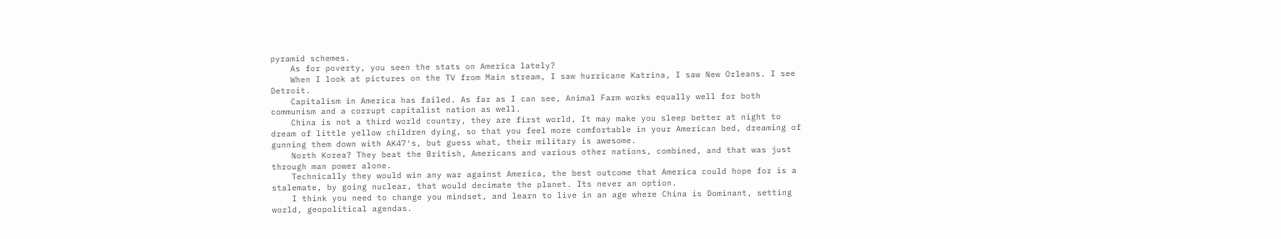pyramid schemes.
    As for poverty, you seen the stats on America lately?
    When I look at pictures on the TV from Main stream, I saw hurricane Katrina, I saw New Orleans. I see Detroit.
    Capitalism in America has failed. As far as I can see, Animal Farm works equally well for both communism and a corrupt capitalist nation as well.
    China is not a third world country, they are first world, It may make you sleep better at night to dream of little yellow children dying, so that you feel more comfortable in your American bed, dreaming of gunning them down with AK47′s, but guess what, their military is awesome.
    North Korea? They beat the British, Americans and various other nations, combined, and that was just through man power alone.
    Technically they would win any war against America, the best outcome that America could hope for is a stalemate, by going nuclear, that would decimate the planet. Its never an option.
    I think you need to change you mindset, and learn to live in an age where China is Dominant, setting world, geopolitical agendas.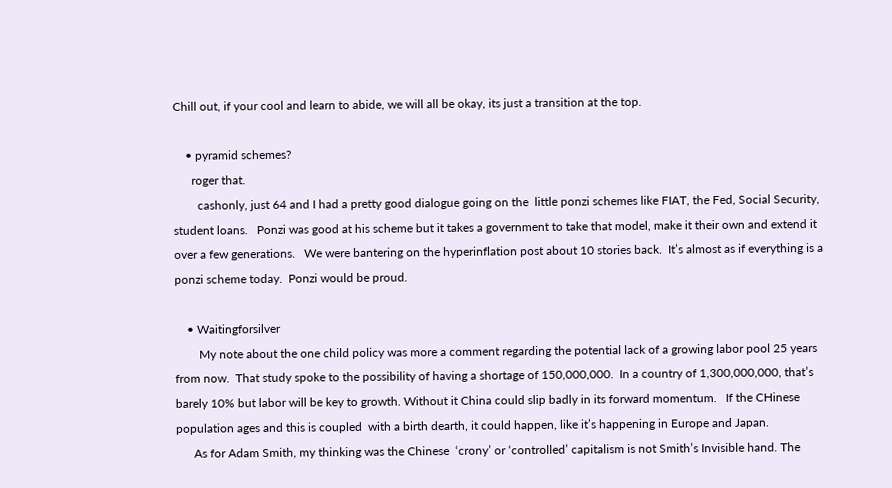Chill out, if your cool and learn to abide, we will all be okay, its just a transition at the top.

    • pyramid schemes?
      roger that.
        cashonly, just 64 and I had a pretty good dialogue going on the  little ponzi schemes like FIAT, the Fed, Social Security, student loans.   Ponzi was good at his scheme but it takes a government to take that model, make it their own and extend it over a few generations.   We were bantering on the hyperinflation post about 10 stories back.  It’s almost as if everything is a ponzi scheme today.  Ponzi would be proud.

    • Waitingforsilver
        My note about the one child policy was more a comment regarding the potential lack of a growing labor pool 25 years from now.  That study spoke to the possibility of having a shortage of 150,000,000.  In a country of 1,300,000,000, that’s barely 10% but labor will be key to growth. Without it China could slip badly in its forward momentum.   If the CHinese population ages and this is coupled  with a birth dearth, it could happen, like it’s happening in Europe and Japan.
      As for Adam Smith, my thinking was the Chinese  ‘crony’ or ‘controlled’ capitalism is not Smith’s Invisible hand. The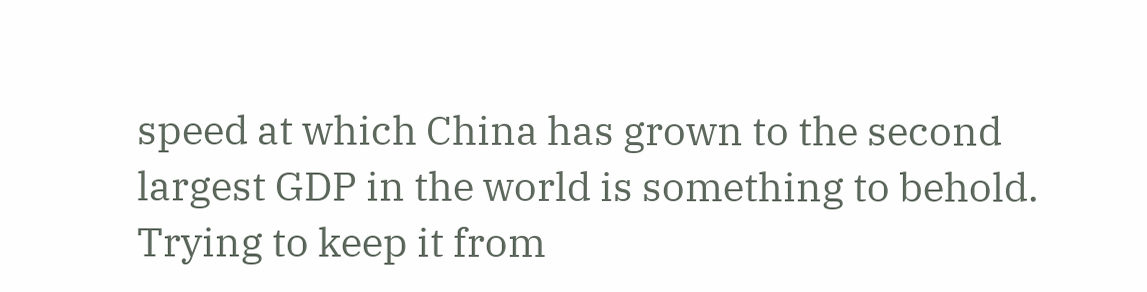speed at which China has grown to the second largest GDP in the world is something to behold.  Trying to keep it from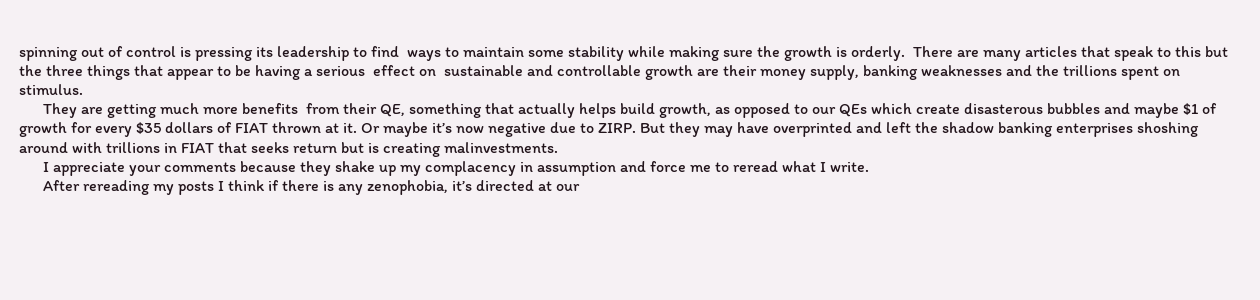spinning out of control is pressing its leadership to find  ways to maintain some stability while making sure the growth is orderly.  There are many articles that speak to this but the three things that appear to be having a serious  effect on  sustainable and controllable growth are their money supply, banking weaknesses and the trillions spent on stimulus.
      They are getting much more benefits  from their QE, something that actually helps build growth, as opposed to our QEs which create disasterous bubbles and maybe $1 of growth for every $35 dollars of FIAT thrown at it. Or maybe it’s now negative due to ZIRP. But they may have overprinted and left the shadow banking enterprises shoshing around with trillions in FIAT that seeks return but is creating malinvestments.
      I appreciate your comments because they shake up my complacency in assumption and force me to reread what I write.
      After rereading my posts I think if there is any zenophobia, it’s directed at our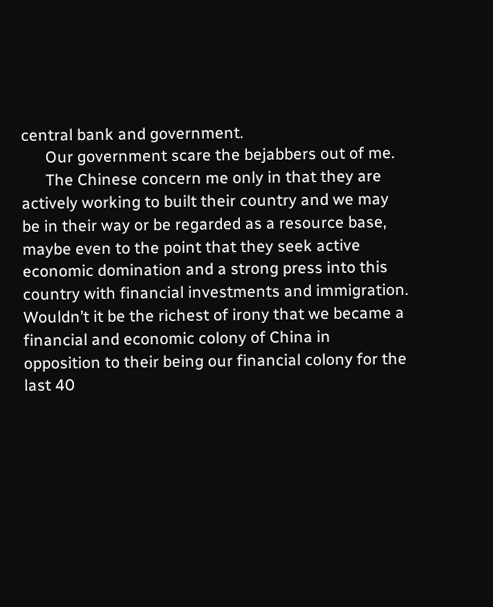central bank and government.
      Our government scare the bejabbers out of me.
      The Chinese concern me only in that they are actively working to built their country and we may be in their way or be regarded as a resource base, maybe even to the point that they seek active economic domination and a strong press into this country with financial investments and immigration.  Wouldn’t it be the richest of irony that we became a financial and economic colony of China in opposition to their being our financial colony for the last 40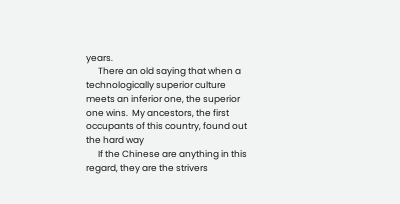years.
      There an old saying that when a technologically superior culture meets an inferior one, the superior one wins.  My ancestors, the first occupants of this country, found out the hard way
      If the Chinese are anything in this regard, they are the strivers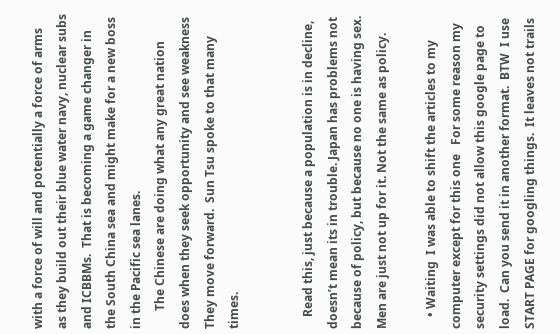with a force of will and potentially a force of arms as they build out their blue water navy, nuclear subs and ICBBMs.  That is becoming a game changer in the South China sea and might make for a new boss in the Pacific sea lanes.
      The Chinese are doing what any great nation does when they seek opportunity and see weakness   They move forward.  Sun Tsu spoke to that many times.


    Read this, just because a population is in decline, doesn’t mean its in trouble. Japan has problems not because of policy, but because no one is having sex. Men are just not up for it. Not the same as policy.

    • Waiting  I was able to shift the articles to my computer except for this one   For some reason my security settings did not allow this google page to load.  Can you send it in another format.  BTW  I use START PAGE for googling things.  It leaves not trails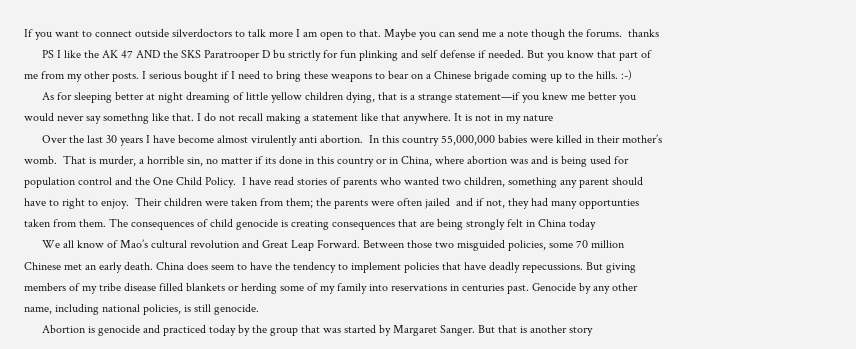If you want to connect outside silverdoctors to talk more I am open to that. Maybe you can send me a note though the forums.  thanks
      PS I like the AK 47 AND the SKS Paratrooper D bu strictly for fun plinking and self defense if needed. But you know that part of me from my other posts. I serious bought if I need to bring these weapons to bear on a Chinese brigade coming up to the hills. :-)
      As for sleeping better at night dreaming of little yellow children dying, that is a strange statement—if you knew me better you would never say somethng like that. I do not recall making a statement like that anywhere. It is not in my nature
      Over the last 30 years I have become almost virulently anti abortion.  In this country 55,000,000 babies were killed in their mother’s womb.  That is murder, a horrible sin, no matter if its done in this country or in China, where abortion was and is being used for population control and the One Child Policy.  I have read stories of parents who wanted two children, something any parent should have to right to enjoy.  Their children were taken from them; the parents were often jailed  and if not, they had many opportunties taken from them. The consequences of child genocide is creating consequences that are being strongly felt in China today
      We all know of Mao’s cultural revolution and Great Leap Forward. Between those two misguided policies, some 70 million Chinese met an early death. China does seem to have the tendency to implement policies that have deadly repecussions. But giving members of my tribe disease filled blankets or herding some of my family into reservations in centuries past. Genocide by any other name, including national policies, is still genocide.
      Abortion is genocide and practiced today by the group that was started by Margaret Sanger. But that is another story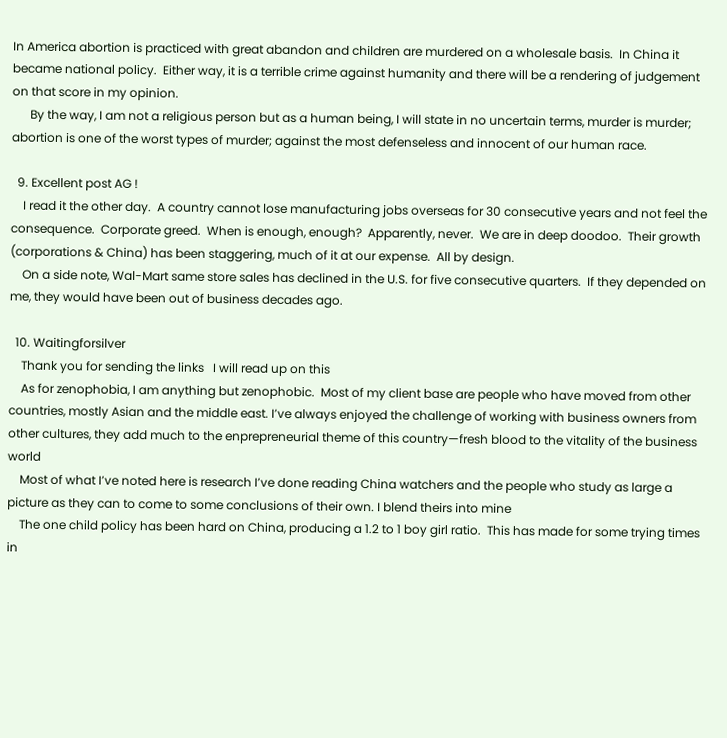In America abortion is practiced with great abandon and children are murdered on a wholesale basis.  In China it became national policy.  Either way, it is a terrible crime against humanity and there will be a rendering of judgement on that score in my opinion.
      By the way, I am not a religious person but as a human being, I will state in no uncertain terms, murder is murder; abortion is one of the worst types of murder; against the most defenseless and innocent of our human race.

  9. Excellent post AG !
    I read it the other day.  A country cannot lose manufacturing jobs overseas for 30 consecutive years and not feel the consequence.  Corporate greed.  When is enough, enough?  Apparently, never.  We are in deep doodoo.  Their growth (corporations & China) has been staggering, much of it at our expense.  All by design.
    On a side note, Wal-Mart same store sales has declined in the U.S. for five consecutive quarters.  If they depended on me, they would have been out of business decades ago.

  10. Waitingforsilver
    Thank you for sending the links   I will read up on this
    As for zenophobia, I am anything but zenophobic.  Most of my client base are people who have moved from other countries, mostly Asian and the middle east. I’ve always enjoyed the challenge of working with business owners from other cultures, they add much to the enprepreneurial theme of this country—fresh blood to the vitality of the business world
    Most of what I’ve noted here is research I’ve done reading China watchers and the people who study as large a picture as they can to come to some conclusions of their own. I blend theirs into mine
    The one child policy has been hard on China, producing a 1.2 to 1 boy girl ratio.  This has made for some trying times in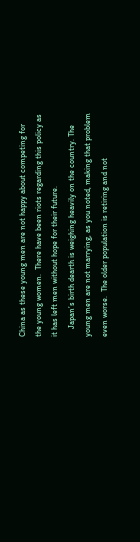China as these young men are not happy about competing for the young women.  There have been riots regarding this policy as it has left men without hope for their future.
    Japan’s birth dearth is weighing heavily on the country. The young men are not marrying, as you noted, making that problem even worse.  The older population is retiring and not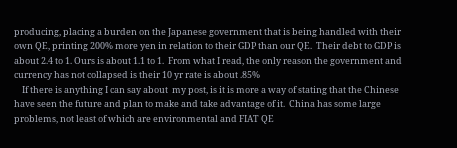producing, placing a burden on the Japanese government that is being handled with their own QE, printing 200% more yen in relation to their GDP than our QE.  Their debt to GDP is about 2.4 to 1. Ours is about 1.1 to 1.  From what I read, the only reason the government and currency has not collapsed is their 10 yr rate is about .85%
    If there is anything I can say about  my post, is it is more a way of stating that the Chinese have seen the future and plan to make and take advantage of it.  China has some large problems, not least of which are environmental and FIAT QE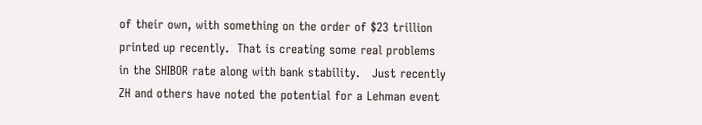of their own, with something on the order of $23 trillion printed up recently.  That is creating some real problems in the SHIBOR rate along with bank stability.   Just recently ZH and others have noted the potential for a Lehman event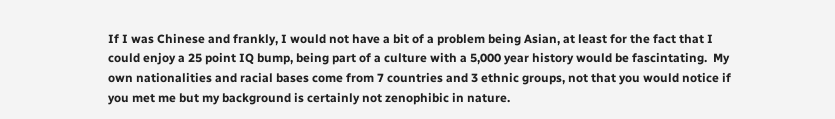If I was Chinese and frankly, I would not have a bit of a problem being Asian, at least for the fact that I could enjoy a 25 point IQ bump, being part of a culture with a 5,000 year history would be fascintating.  My own nationalities and racial bases come from 7 countries and 3 ethnic groups, not that you would notice if you met me but my background is certainly not zenophibic in nature.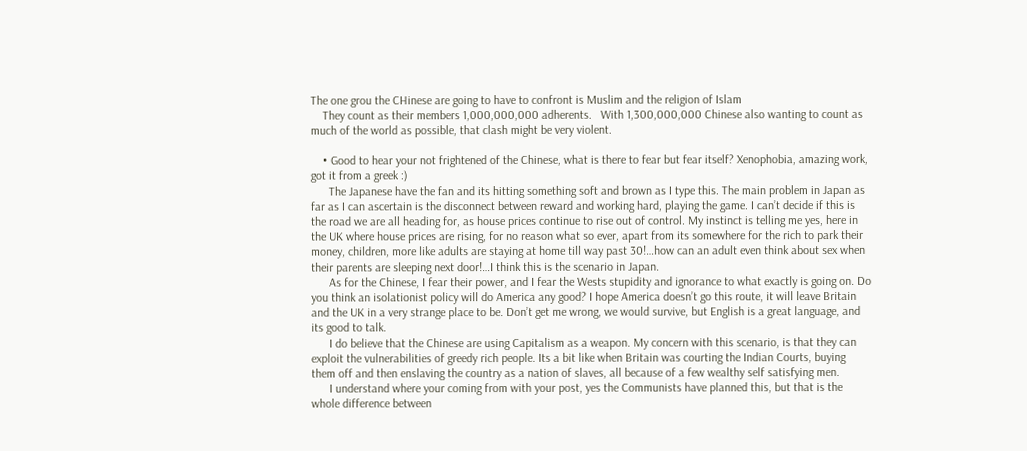The one grou the CHinese are going to have to confront is Muslim and the religion of Islam
    They count as their members 1,000,000,000 adherents.   With 1,300,000,000 Chinese also wanting to count as much of the world as possible, that clash might be very violent.

    • Good to hear your not frightened of the Chinese, what is there to fear but fear itself? Xenophobia, amazing work, got it from a greek :)
      The Japanese have the fan and its hitting something soft and brown as I type this. The main problem in Japan as far as I can ascertain is the disconnect between reward and working hard, playing the game. I can’t decide if this is the road we are all heading for, as house prices continue to rise out of control. My instinct is telling me yes, here in the UK where house prices are rising, for no reason what so ever, apart from its somewhere for the rich to park their money, children, more like adults are staying at home till way past 30!…how can an adult even think about sex when their parents are sleeping next door!…I think this is the scenario in Japan.
      As for the Chinese, I fear their power, and I fear the Wests stupidity and ignorance to what exactly is going on. Do you think an isolationist policy will do America any good? I hope America doesn’t go this route, it will leave Britain and the UK in a very strange place to be. Don’t get me wrong, we would survive, but English is a great language, and its good to talk.
      I do believe that the Chinese are using Capitalism as a weapon. My concern with this scenario, is that they can exploit the vulnerabilities of greedy rich people. Its a bit like when Britain was courting the Indian Courts, buying them off and then enslaving the country as a nation of slaves, all because of a few wealthy self satisfying men.
      I understand where your coming from with your post, yes the Communists have planned this, but that is the whole difference between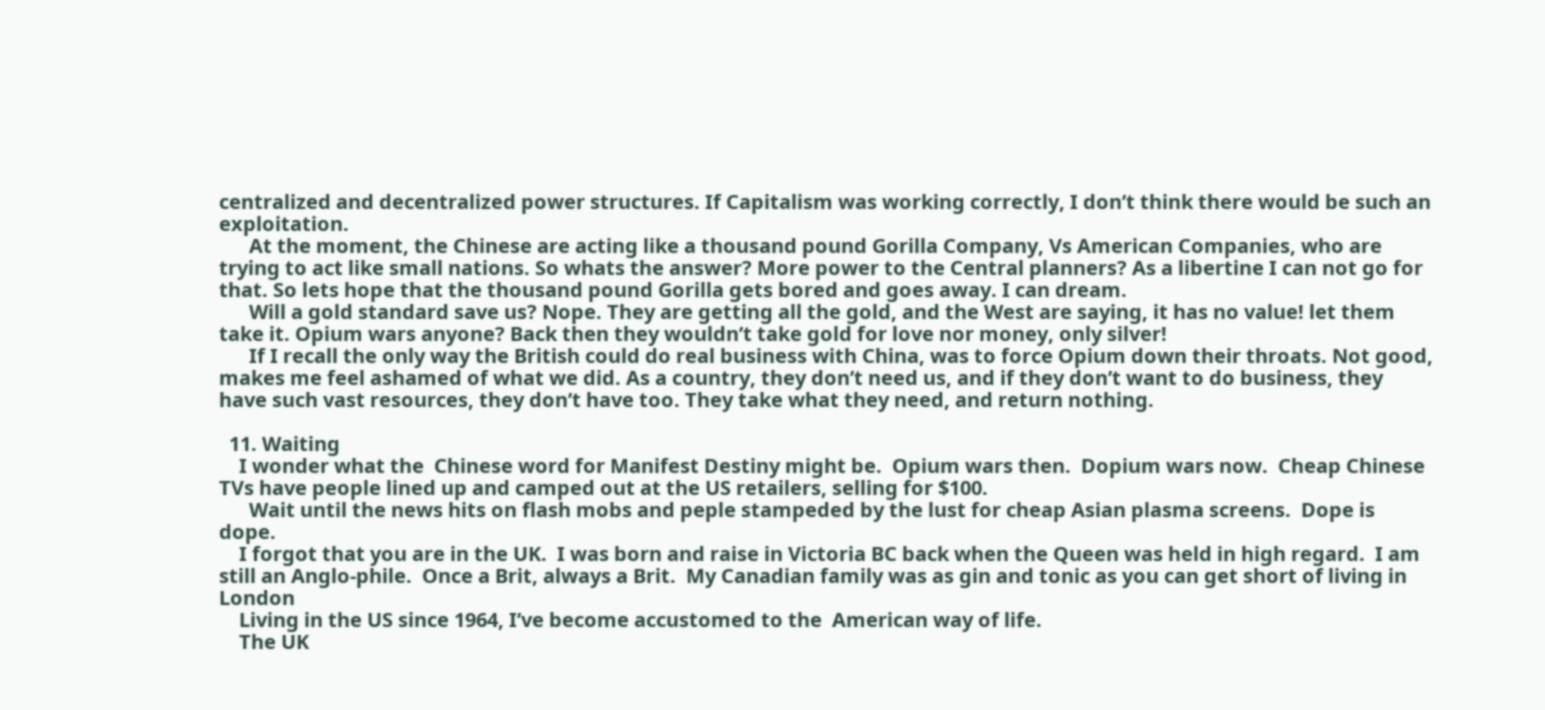centralized and decentralized power structures. If Capitalism was working correctly, I don’t think there would be such an exploitation.
      At the moment, the Chinese are acting like a thousand pound Gorilla Company, Vs American Companies, who are trying to act like small nations. So whats the answer? More power to the Central planners? As a libertine I can not go for that. So lets hope that the thousand pound Gorilla gets bored and goes away. I can dream.
      Will a gold standard save us? Nope. They are getting all the gold, and the West are saying, it has no value! let them take it. Opium wars anyone? Back then they wouldn’t take gold for love nor money, only silver!
      If I recall the only way the British could do real business with China, was to force Opium down their throats. Not good, makes me feel ashamed of what we did. As a country, they don’t need us, and if they don’t want to do business, they have such vast resources, they don’t have too. They take what they need, and return nothing.

  11. Waiting
    I wonder what the  Chinese word for Manifest Destiny might be.  Opium wars then.  Dopium wars now.  Cheap Chinese TVs have people lined up and camped out at the US retailers, selling for $100.
      Wait until the news hits on flash mobs and peple stampeded by the lust for cheap Asian plasma screens.  Dope is dope.
    I forgot that you are in the UK.  I was born and raise in Victoria BC back when the Queen was held in high regard.  I am still an Anglo-phile.  Once a Brit, always a Brit.  My Canadian family was as gin and tonic as you can get short of living in London
    Living in the US since 1964, I’ve become accustomed to the  American way of life.
    The UK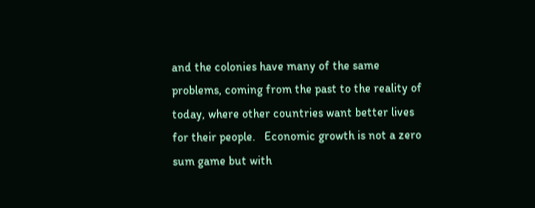and the colonies have many of the same problems, coming from the past to the reality of today, where other countries want better lives for their people.   Economic growth is not a zero sum game but with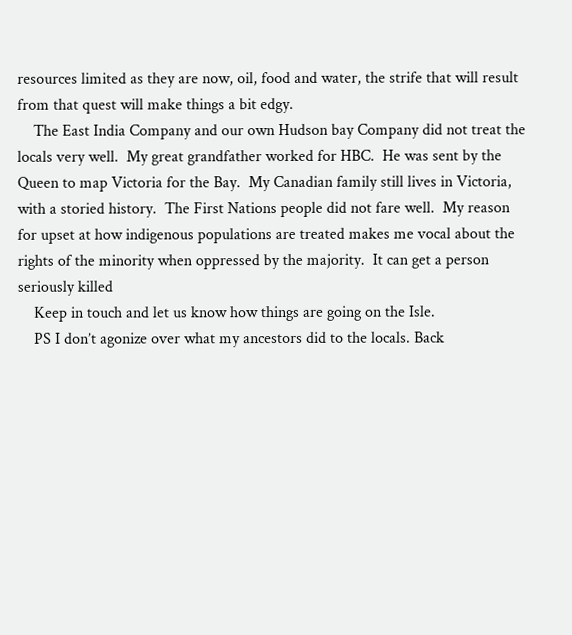resources limited as they are now, oil, food and water, the strife that will result from that quest will make things a bit edgy.
    The East India Company and our own Hudson bay Company did not treat the locals very well.  My great grandfather worked for HBC.  He was sent by the Queen to map Victoria for the Bay.  My Canadian family still lives in Victoria, with a storied history.  The First Nations people did not fare well.  My reason for upset at how indigenous populations are treated makes me vocal about the rights of the minority when oppressed by the majority.  It can get a person seriously killed
    Keep in touch and let us know how things are going on the Isle.
    PS I don’t agonize over what my ancestors did to the locals. Back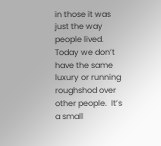in those it was just the way people lived.  Today we don’t have the same luxury or running roughshod over other people.  It’s a small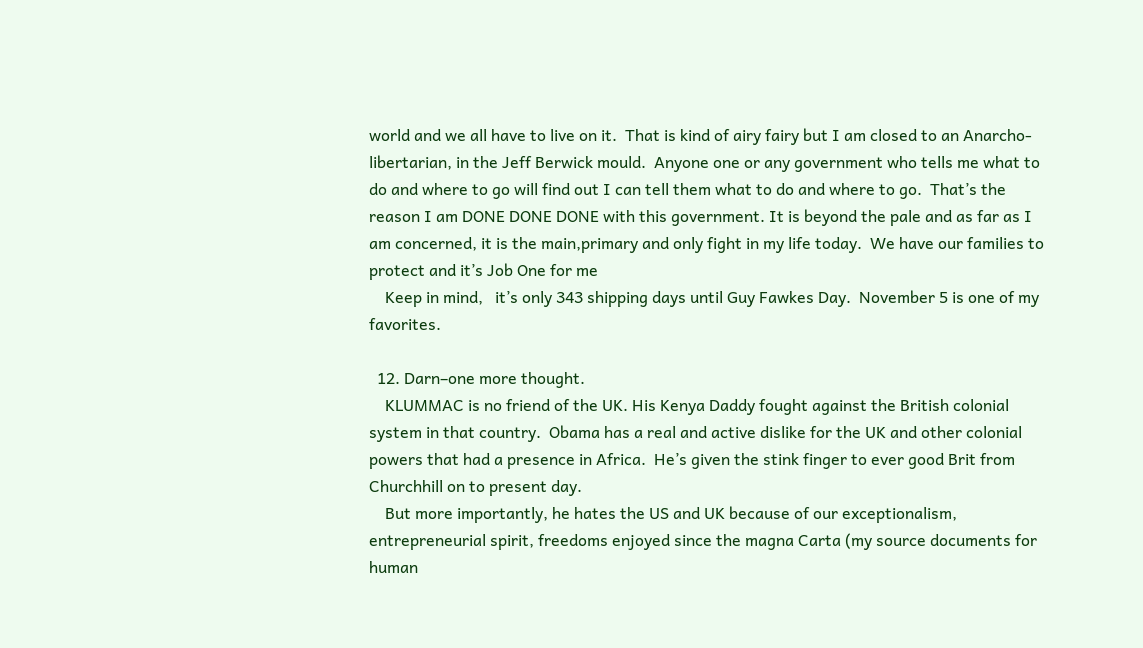world and we all have to live on it.  That is kind of airy fairy but I am closed to an Anarcho-libertarian, in the Jeff Berwick mould.  Anyone one or any government who tells me what to do and where to go will find out I can tell them what to do and where to go.  That’s the reason I am DONE DONE DONE with this government. It is beyond the pale and as far as I am concerned, it is the main,primary and only fight in my life today.  We have our families to protect and it’s Job One for me
    Keep in mind,   it’s only 343 shipping days until Guy Fawkes Day.  November 5 is one of my favorites.

  12. Darn–one more thought.
    KLUMMAC is no friend of the UK. His Kenya Daddy fought against the British colonial system in that country.  Obama has a real and active dislike for the UK and other colonial powers that had a presence in Africa.  He’s given the stink finger to ever good Brit from Churchhill on to present day.
    But more importantly, he hates the US and UK because of our exceptionalism, entrepreneurial spirit, freedoms enjoyed since the magna Carta (my source documents for human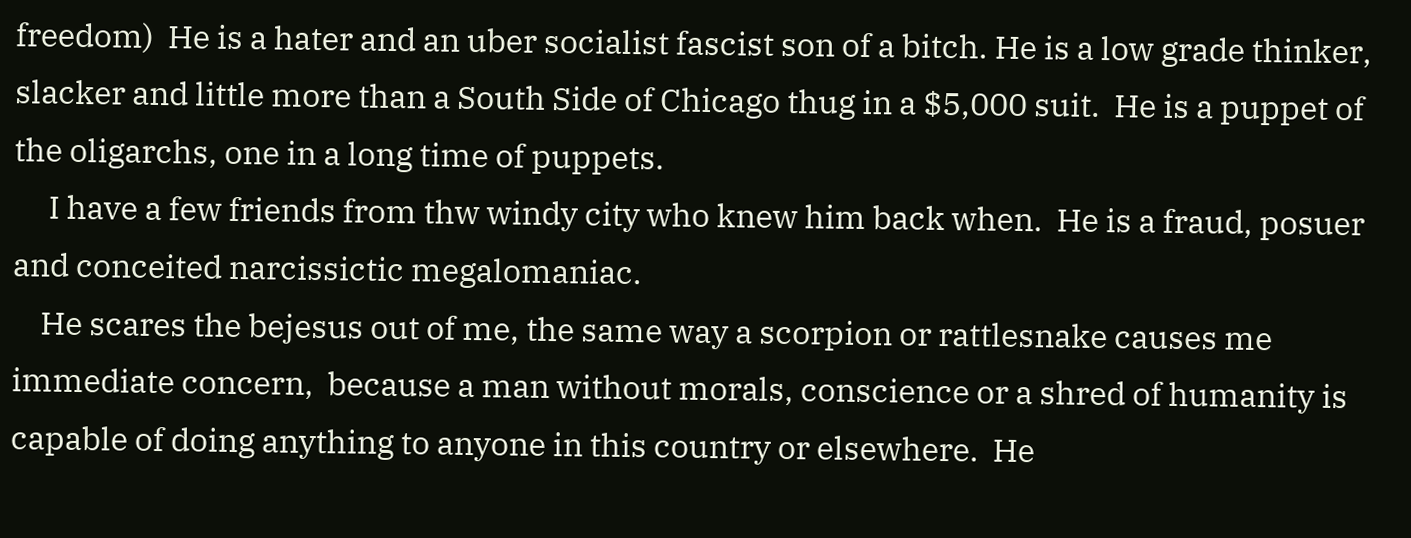freedom)  He is a hater and an uber socialist fascist son of a bitch. He is a low grade thinker, slacker and little more than a South Side of Chicago thug in a $5,000 suit.  He is a puppet of the oligarchs, one in a long time of puppets.
     I have a few friends from thw windy city who knew him back when.  He is a fraud, posuer and conceited narcissictic megalomaniac.
    He scares the bejesus out of me, the same way a scorpion or rattlesnake causes me immediate concern,  because a man without morals, conscience or a shred of humanity is capable of doing anything to anyone in this country or elsewhere.  He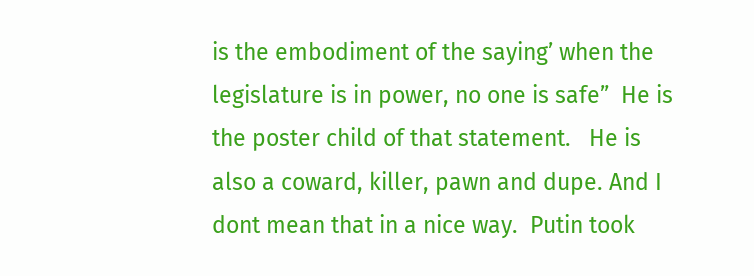is the embodiment of the saying’ when the legislature is in power, no one is safe”  He is the poster child of that statement.   He is also a coward, killer, pawn and dupe. And I dont mean that in a nice way.  Putin took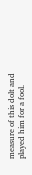measure of this dolt and played him for a fool.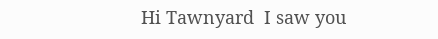Hi Tawnyard  I saw you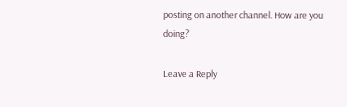posting on another channel. How are you doing?

Leave a Reply